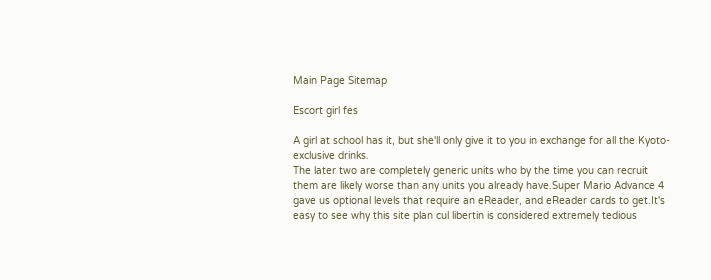Main Page Sitemap

Escort girl fes

A girl at school has it, but she'll only give it to you in exchange for all the Kyoto-exclusive drinks.
The later two are completely generic units who by the time you can recruit them are likely worse than any units you already have.Super Mario Advance 4 gave us optional levels that require an eReader, and eReader cards to get.It's easy to see why this site plan cul libertin is considered extremely tedious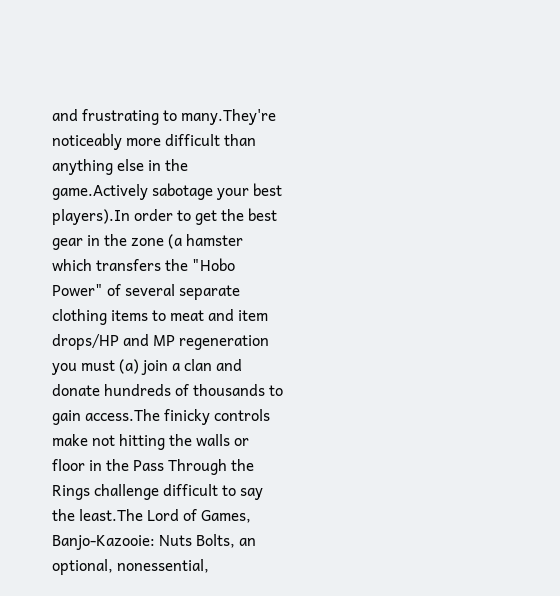and frustrating to many.They're noticeably more difficult than anything else in the game.Actively sabotage your best players).In order to get the best gear in the zone (a hamster which transfers the "Hobo Power" of several separate clothing items to meat and item drops/HP and MP regeneration you must (a) join a clan and donate hundreds of thousands to gain access.The finicky controls make not hitting the walls or floor in the Pass Through the Rings challenge difficult to say the least.The Lord of Games, Banjo-Kazooie: Nuts Bolts, an optional, nonessential,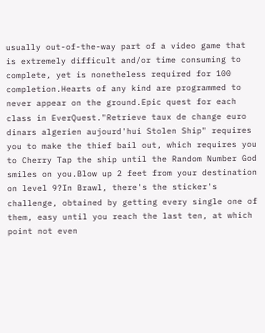usually out-of-the-way part of a video game that is extremely difficult and/or time consuming to complete, yet is nonetheless required for 100 completion.Hearts of any kind are programmed to never appear on the ground.Epic quest for each class in EverQuest."Retrieve taux de change euro dinars algerien aujourd'hui Stolen Ship" requires you to make the thief bail out, which requires you to Cherry Tap the ship until the Random Number God smiles on you.Blow up 2 feet from your destination on level 9?In Brawl, there's the sticker's challenge, obtained by getting every single one of them, easy until you reach the last ten, at which point not even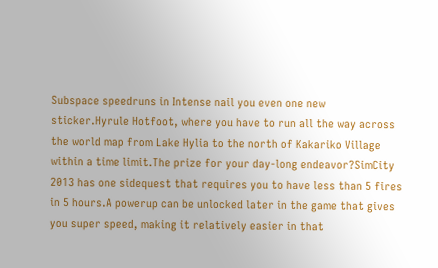Subspace speedruns in Intense nail you even one new sticker.Hyrule Hotfoot, where you have to run all the way across the world map from Lake Hylia to the north of Kakariko Village within a time limit.The prize for your day-long endeavor?SimCity 2013 has one sidequest that requires you to have less than 5 fires in 5 hours.A powerup can be unlocked later in the game that gives you super speed, making it relatively easier in that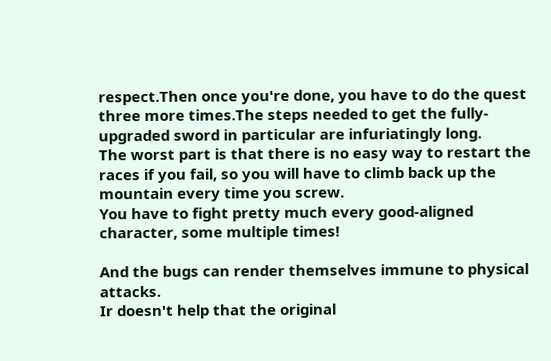respect.Then once you're done, you have to do the quest three more times.The steps needed to get the fully-upgraded sword in particular are infuriatingly long.
The worst part is that there is no easy way to restart the races if you fail, so you will have to climb back up the mountain every time you screw.
You have to fight pretty much every good-aligned character, some multiple times!

And the bugs can render themselves immune to physical attacks.
Ir doesn't help that the original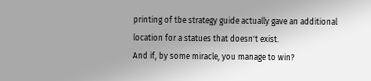printing of tbe strategy guide actually gave an additional location for a statues that doesn't exist.
And if, by some miracle, you manage to win?